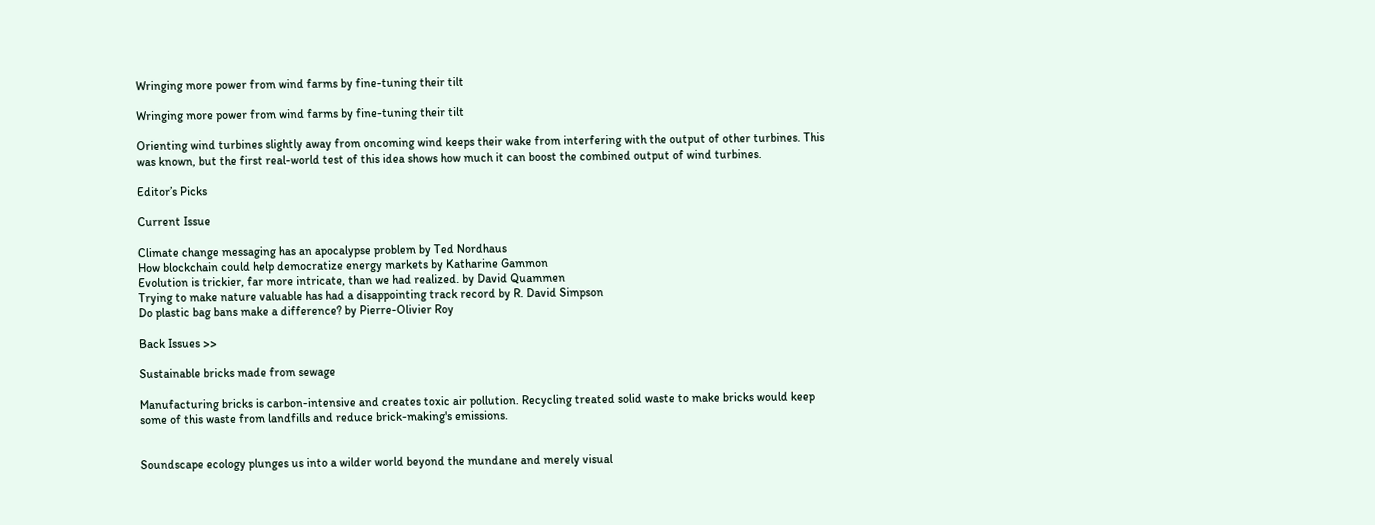Wringing more power from wind farms by fine-tuning their tilt

Wringing more power from wind farms by fine-tuning their tilt

Orienting wind turbines slightly away from oncoming wind keeps their wake from interfering with the output of other turbines. This was known, but the first real-world test of this idea shows how much it can boost the combined output of wind turbines.

Editor’s Picks

Current Issue

Climate change messaging has an apocalypse problem by Ted Nordhaus
How blockchain could help democratize energy markets by Katharine Gammon
Evolution is trickier, far more intricate, than we had realized. by David Quammen
Trying to make nature valuable has had a disappointing track record by R. David Simpson
Do plastic bag bans make a difference? by Pierre-Olivier Roy

Back Issues >>

Sustainable bricks made from sewage

Manufacturing bricks is carbon-intensive and creates toxic air pollution. Recycling treated solid waste to make bricks would keep some of this waste from landfills and reduce brick-making's emissions.


Soundscape ecology plunges us into a wilder world beyond the mundane and merely visual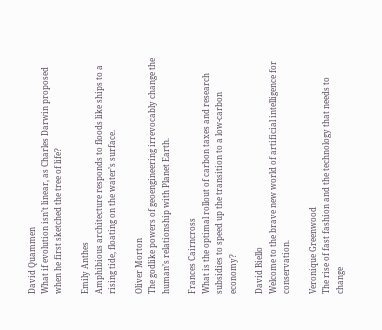David Quammen
What if evolution isn’t linear, as Charles Darwin proposed when he first sketched the tree of life?

Emily Anthes
Amphibious architecture responds to floods like ships to a rising tide, floating on the water’s surface.

Oliver Morton
The godlike powers of geoengineering irrevocably change the human’s relationship with Planet Earth.

Frances Cairncross
What is the optimal rollout of carbon taxes and research subsidies to speed up the transition to a low-carbon economy?

David Biello
Welcome to the brave new world of artificial intelligence for conservation.

Veronique Greenwood
The rise of fast fashion and the technology that needs to change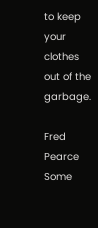to keep your clothes out of the garbage.

Fred Pearce
Some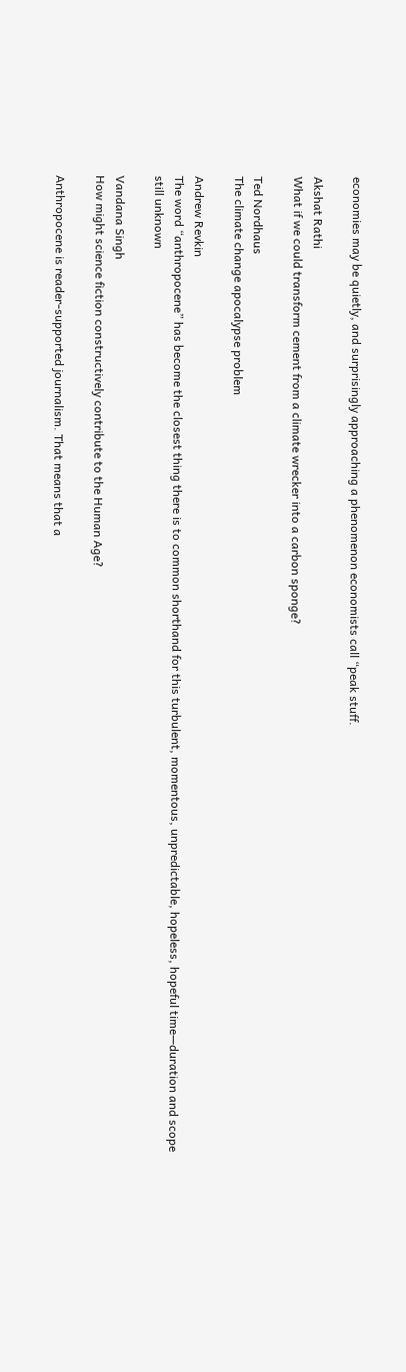economies may be quietly, and surprisingly approaching a phenomenon economists call “peak stuff.

Akshat Rathi
What if we could transform cement from a climate wrecker into a carbon sponge?

Ted Nordhaus
The climate change apocalypse problem

Andrew Revkin
The word “anthropocene” has become the closest thing there is to common shorthand for this turbulent, momentous, unpredictable, hopeless, hopeful time—duration and scope still unknown

Vandana Singh
How might science fiction constructively contribute to the Human Age?

Anthropocene is reader-supported journalism. That means that a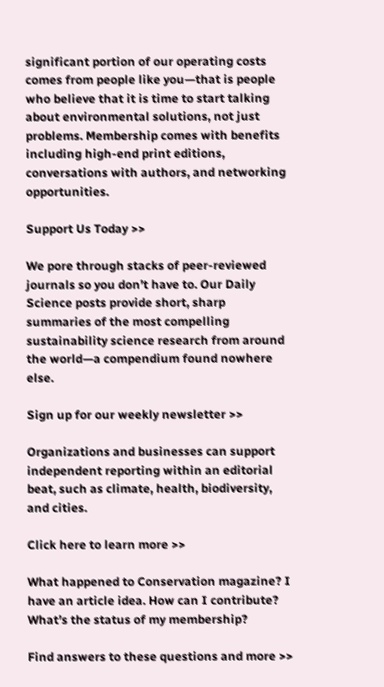significant portion of our operating costs comes from people like you—that is people who believe that it is time to start talking about environmental solutions, not just problems. Membership comes with benefits including high-end print editions, conversations with authors, and networking opportunities.

Support Us Today >>

We pore through stacks of peer-reviewed journals so you don’t have to. Our Daily Science posts provide short, sharp summaries of the most compelling sustainability science research from around the world—a compendium found nowhere else.

Sign up for our weekly newsletter >>

Organizations and businesses can support independent reporting within an editorial beat, such as climate, health, biodiversity, and cities.

Click here to learn more >>

What happened to Conservation magazine? I have an article idea. How can I contribute? What’s the status of my membership?

Find answers to these questions and more >>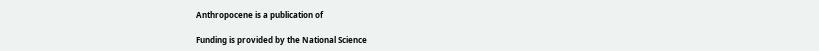Anthropocene is a publication of

Funding is provided by the National Science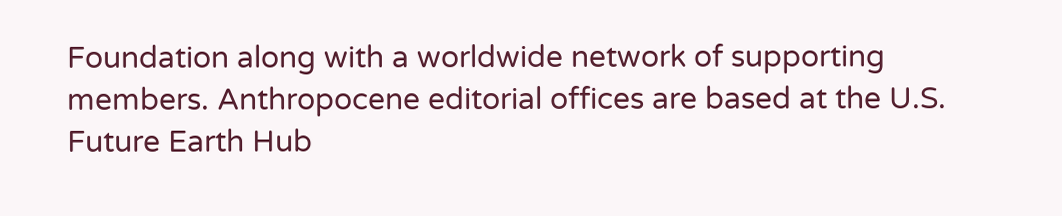Foundation along with a worldwide network of supporting members. Anthropocene editorial offices are based at the U.S. Future Earth Hub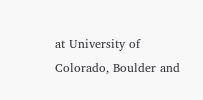at University of Colorado, Boulder and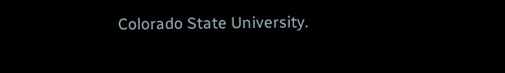Colorado State University.